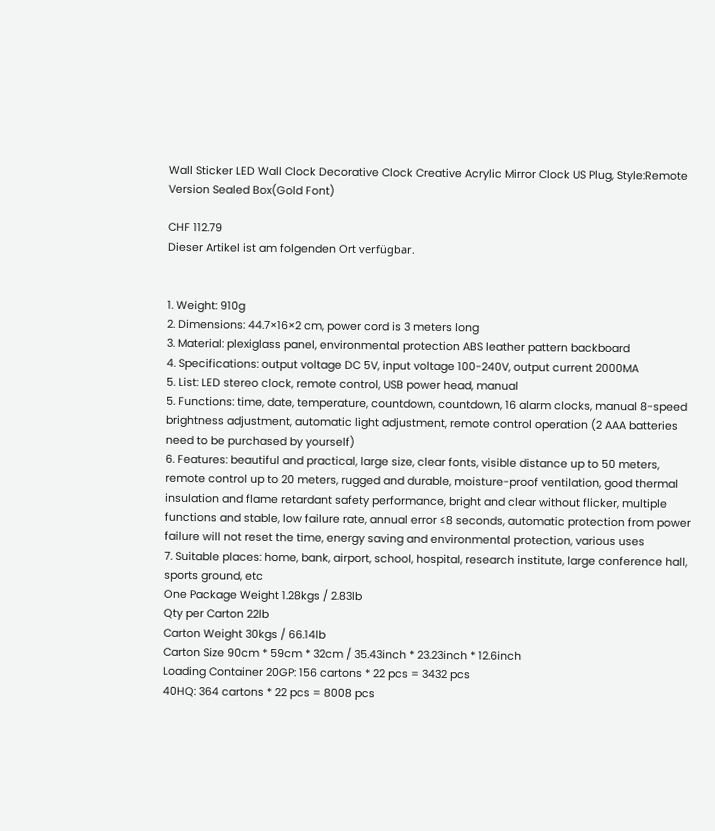Wall Sticker LED Wall Clock Decorative Clock Creative Acrylic Mirror Clock US Plug, Style:Remote Version Sealed Box(Gold Font)

CHF 112.79
Dieser Artikel ist am folgenden Ort verfügbar.


1. Weight: 910g
2. Dimensions: 44.7×16×2 cm, power cord is 3 meters long
3. Material: plexiglass panel, environmental protection ABS leather pattern backboard
4. Specifications: output voltage DC 5V, input voltage 100-240V, output current 2000MA
5. List: LED stereo clock, remote control, USB power head, manual
5. Functions: time, date, temperature, countdown, countdown, 16 alarm clocks, manual 8-speed brightness adjustment, automatic light adjustment, remote control operation (2 AAA batteries need to be purchased by yourself)
6. Features: beautiful and practical, large size, clear fonts, visible distance up to 50 meters, remote control up to 20 meters, rugged and durable, moisture-proof ventilation, good thermal insulation and flame retardant safety performance, bright and clear without flicker, multiple functions and stable, low failure rate, annual error ≤8 seconds, automatic protection from power failure will not reset the time, energy saving and environmental protection, various uses
7. Suitable places: home, bank, airport, school, hospital, research institute, large conference hall, sports ground, etc
One Package Weight 1.28kgs / 2.83lb
Qty per Carton 22lb
Carton Weight 30kgs / 66.14lb
Carton Size 90cm * 59cm * 32cm / 35.43inch * 23.23inch * 12.6inch
Loading Container 20GP: 156 cartons * 22 pcs = 3432 pcs
40HQ: 364 cartons * 22 pcs = 8008 pcs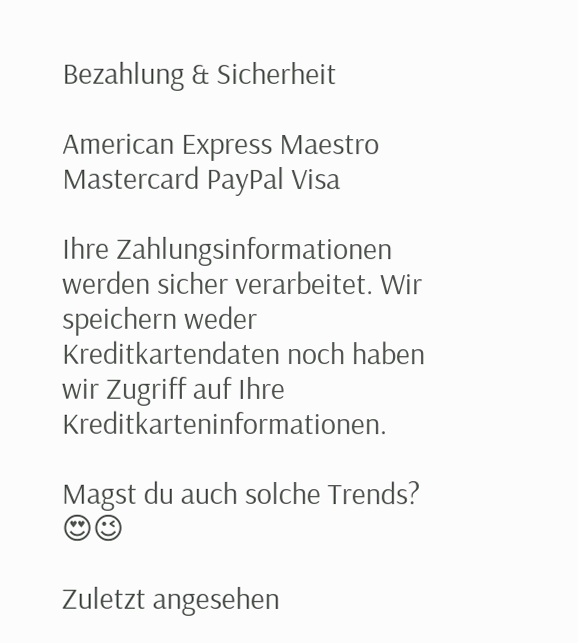Bezahlung & Sicherheit

American Express Maestro Mastercard PayPal Visa

Ihre Zahlungsinformationen werden sicher verarbeitet. Wir speichern weder Kreditkartendaten noch haben wir Zugriff auf Ihre Kreditkarteninformationen.

Magst du auch solche Trends? 😍😉

Zuletzt angesehen